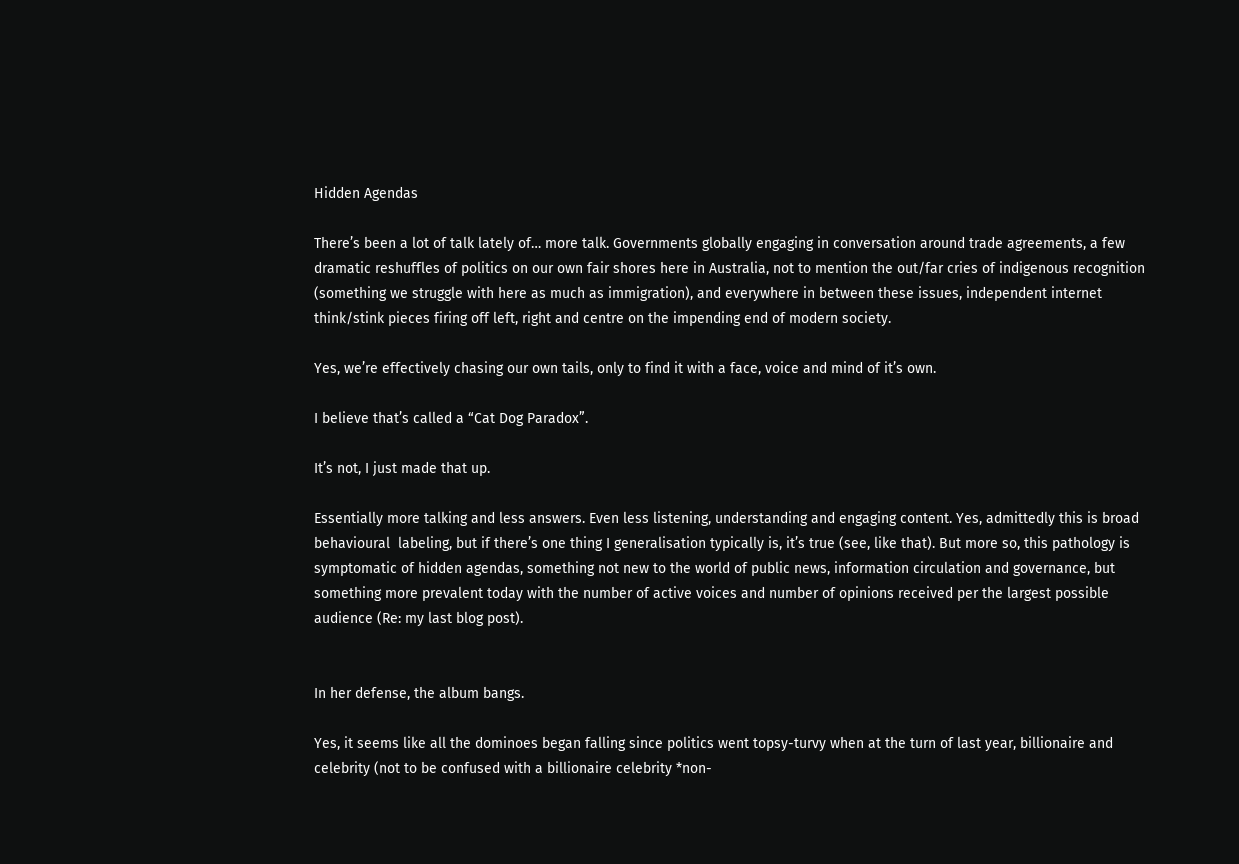Hidden Agendas

There’s been a lot of talk lately of… more talk. Governments globally engaging in conversation around trade agreements, a few dramatic reshuffles of politics on our own fair shores here in Australia, not to mention the out/far cries of indigenous recognition (something we struggle with here as much as immigration), and everywhere in between these issues, independent internet think/stink pieces firing off left, right and centre on the impending end of modern society.

Yes, we’re effectively chasing our own tails, only to find it with a face, voice and mind of it’s own.

I believe that’s called a “Cat Dog Paradox”.

It’s not, I just made that up.

Essentially more talking and less answers. Even less listening, understanding and engaging content. Yes, admittedly this is broad behavioural  labeling, but if there’s one thing I generalisation typically is, it’s true (see, like that). But more so, this pathology is symptomatic of hidden agendas, something not new to the world of public news, information circulation and governance, but something more prevalent today with the number of active voices and number of opinions received per the largest possible audience (Re: my last blog post).


In her defense, the album bangs.

Yes, it seems like all the dominoes began falling since politics went topsy-turvy when at the turn of last year, billionaire and celebrity (not to be confused with a billionaire celebrity *non-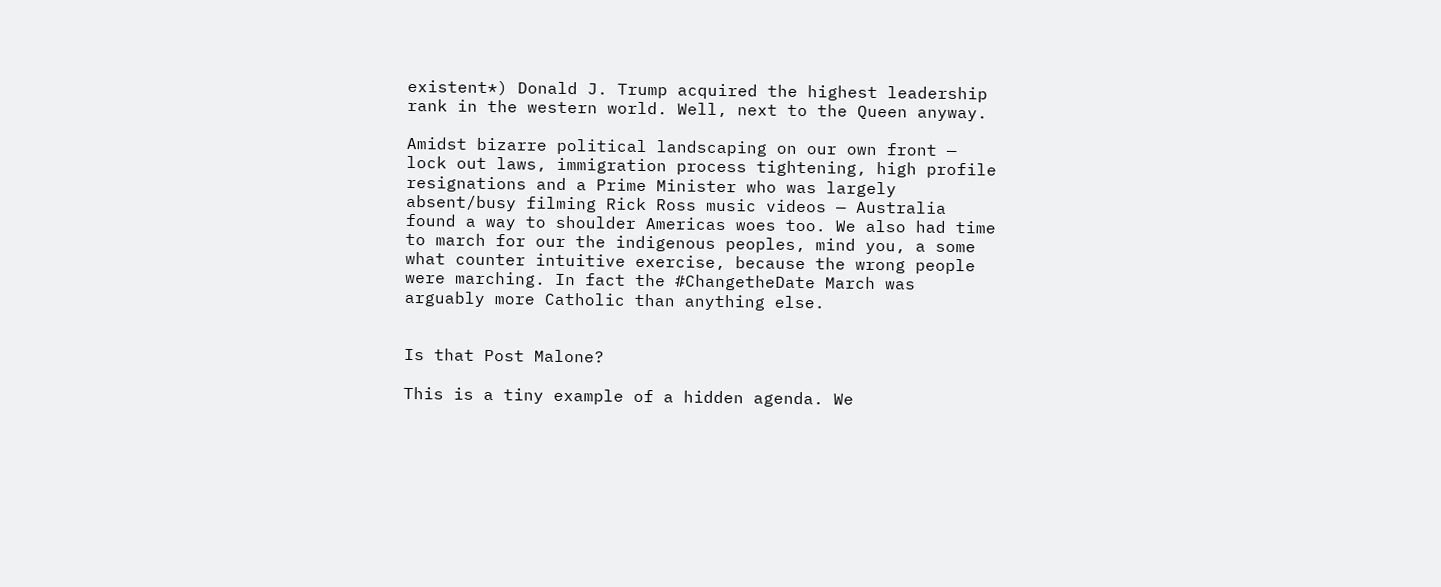existent*) Donald J. Trump acquired the highest leadership rank in the western world. Well, next to the Queen anyway.

Amidst bizarre political landscaping on our own front — lock out laws, immigration process tightening, high profile resignations and a Prime Minister who was largely absent/busy filming Rick Ross music videos — Australia found a way to shoulder Americas woes too. We also had time to march for our the indigenous peoples, mind you, a some what counter intuitive exercise, because the wrong people were marching. In fact the #ChangetheDate March was arguably more Catholic than anything else.


Is that Post Malone?

This is a tiny example of a hidden agenda. We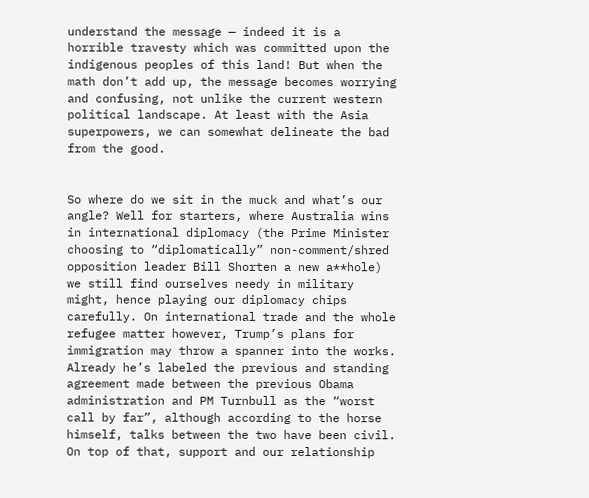understand the message — indeed it is a horrible travesty which was committed upon the indigenous peoples of this land! But when the math don’t add up, the message becomes worrying and confusing, not unlike the current western political landscape. At least with the Asia superpowers, we can somewhat delineate the bad from the good.


So where do we sit in the muck and what’s our angle? Well for starters, where Australia wins in international diplomacy (the Prime Minister choosing to “diplomatically” non-comment/shred opposition leader Bill Shorten a new a**hole) we still find ourselves needy in military might, hence playing our diplomacy chips carefully. On international trade and the whole refugee matter however, Trump’s plans for immigration may throw a spanner into the works. Already he’s labeled the previous and standing agreement made between the previous Obama administration and PM Turnbull as the “worst call by far”, although according to the horse himself, talks between the two have been civil. On top of that, support and our relationship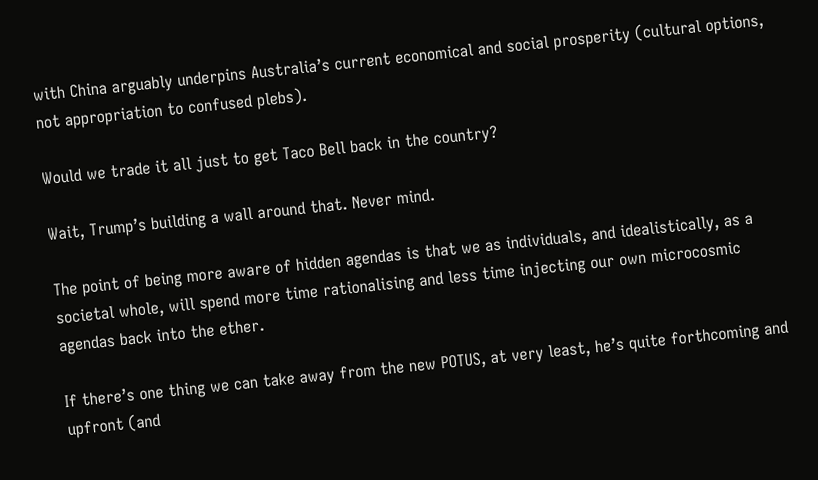with China arguably underpins Australia’s current economical and social prosperity (cultural options, not appropriation to confused plebs).

Would we trade it all just to get Taco Bell back in the country?

Wait, Trump’s building a wall around that. Never mind.

The point of being more aware of hidden agendas is that we as individuals, and idealistically, as a societal whole, will spend more time rationalising and less time injecting our own microcosmic agendas back into the ether.

If there’s one thing we can take away from the new POTUS, at very least, he’s quite forthcoming and upfront (and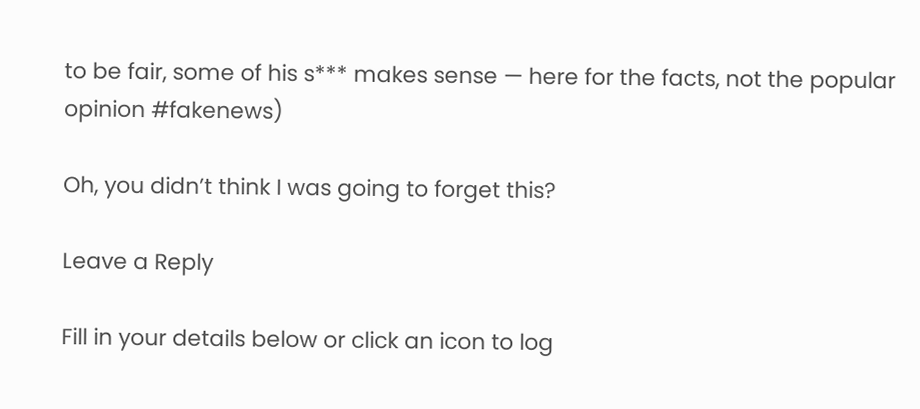to be fair, some of his s*** makes sense — here for the facts, not the popular opinion #fakenews)

Oh, you didn’t think I was going to forget this?

Leave a Reply

Fill in your details below or click an icon to log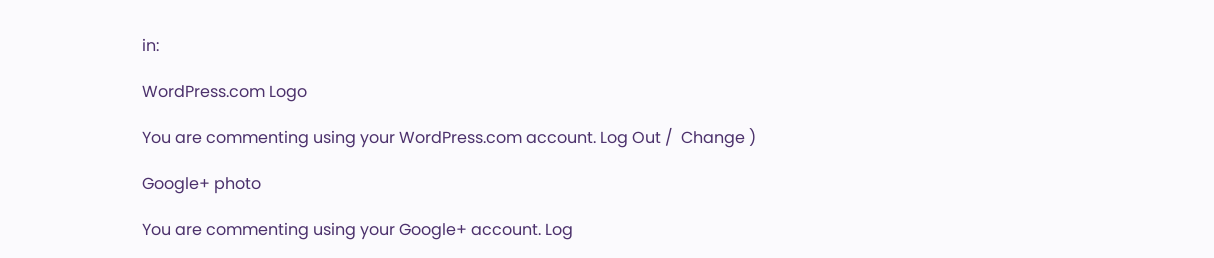in:

WordPress.com Logo

You are commenting using your WordPress.com account. Log Out /  Change )

Google+ photo

You are commenting using your Google+ account. Log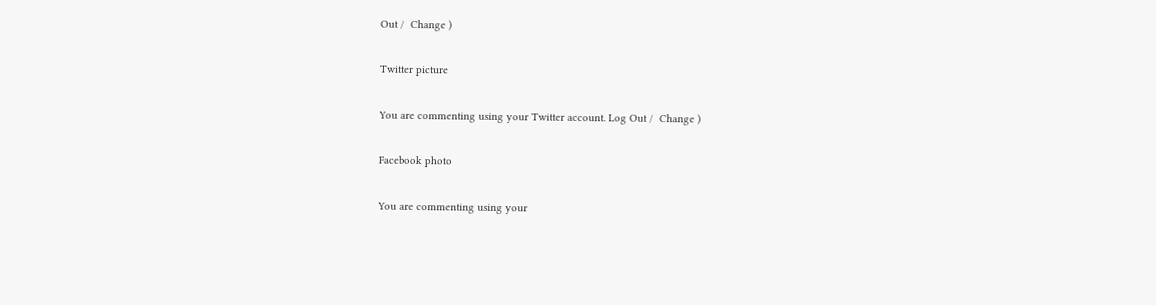Out /  Change )

Twitter picture

You are commenting using your Twitter account. Log Out /  Change )

Facebook photo

You are commenting using your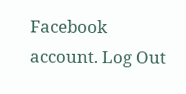Facebook account. Log Out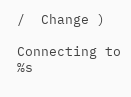/  Change )

Connecting to %s